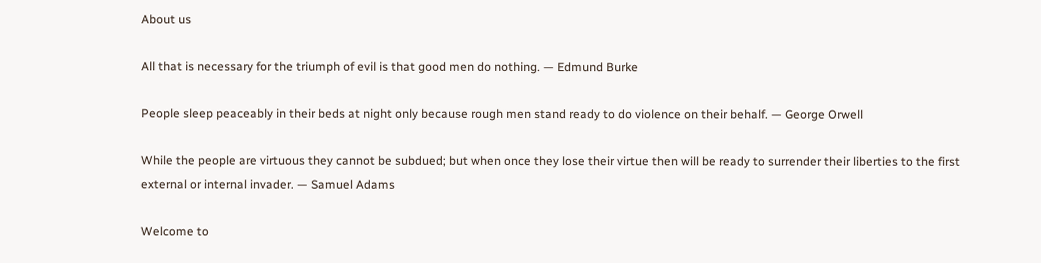About us

All that is necessary for the triumph of evil is that good men do nothing. — Edmund Burke

People sleep peaceably in their beds at night only because rough men stand ready to do violence on their behalf. — George Orwell

While the people are virtuous they cannot be subdued; but when once they lose their virtue then will be ready to surrender their liberties to the first external or internal invader. — Samuel Adams

Welcome to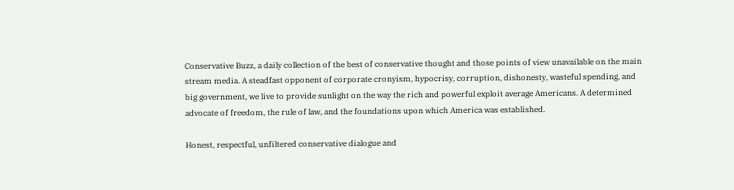Conservative Buzz, a daily collection of the best of conservative thought and those points of view unavailable on the main stream media. A steadfast opponent of corporate cronyism, hypocrisy, corruption, dishonesty, wasteful spending, and big government, we live to provide sunlight on the way the rich and powerful exploit average Americans. A determined advocate of freedom, the rule of law, and the foundations upon which America was established.

Honest, respectful, unfiltered conservative dialogue and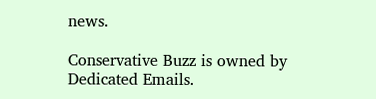news.

Conservative Buzz is owned by Dedicated Emails.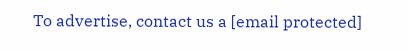To advertise, contact us a [email protected]